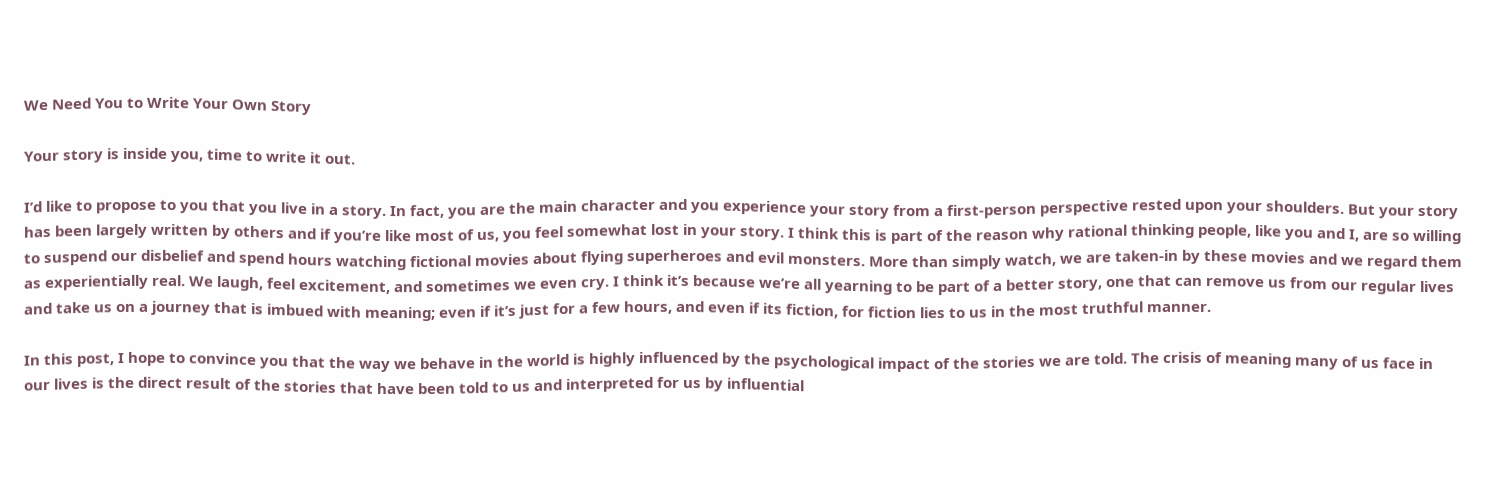We Need You to Write Your Own Story

Your story is inside you, time to write it out.

I’d like to propose to you that you live in a story. In fact, you are the main character and you experience your story from a first-person perspective rested upon your shoulders. But your story has been largely written by others and if you’re like most of us, you feel somewhat lost in your story. I think this is part of the reason why rational thinking people, like you and I, are so willing to suspend our disbelief and spend hours watching fictional movies about flying superheroes and evil monsters. More than simply watch, we are taken-in by these movies and we regard them as experientially real. We laugh, feel excitement, and sometimes we even cry. I think it’s because we’re all yearning to be part of a better story, one that can remove us from our regular lives and take us on a journey that is imbued with meaning; even if it’s just for a few hours, and even if its fiction, for fiction lies to us in the most truthful manner.

In this post, I hope to convince you that the way we behave in the world is highly influenced by the psychological impact of the stories we are told. The crisis of meaning many of us face in our lives is the direct result of the stories that have been told to us and interpreted for us by influential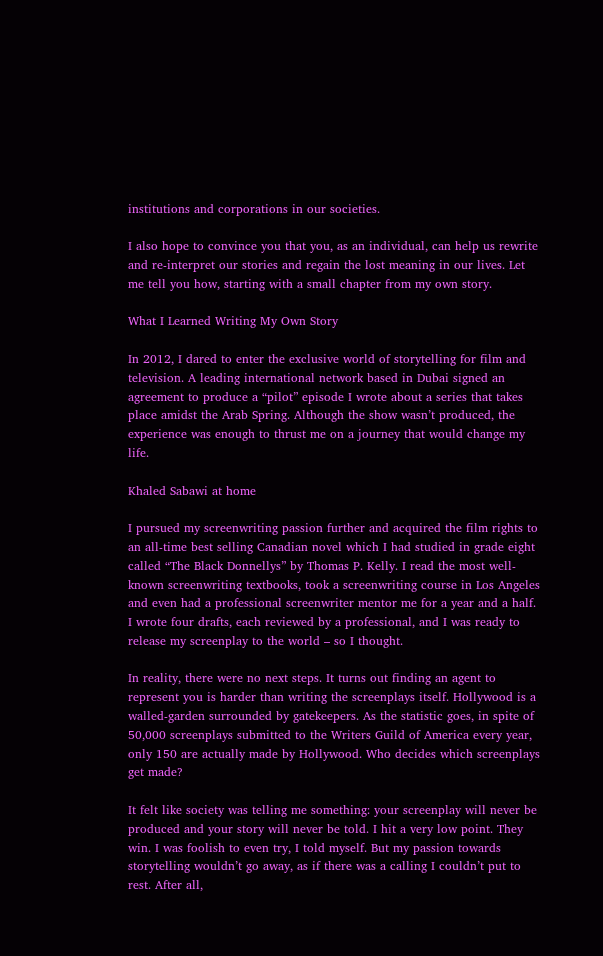institutions and corporations in our societies.

I also hope to convince you that you, as an individual, can help us rewrite and re-interpret our stories and regain the lost meaning in our lives. Let me tell you how, starting with a small chapter from my own story.

What I Learned Writing My Own Story

In 2012, I dared to enter the exclusive world of storytelling for film and television. A leading international network based in Dubai signed an agreement to produce a “pilot” episode I wrote about a series that takes place amidst the Arab Spring. Although the show wasn’t produced, the experience was enough to thrust me on a journey that would change my life.

Khaled Sabawi at home

I pursued my screenwriting passion further and acquired the film rights to an all-time best selling Canadian novel which I had studied in grade eight called “The Black Donnellys” by Thomas P. Kelly. I read the most well-known screenwriting textbooks, took a screenwriting course in Los Angeles and even had a professional screenwriter mentor me for a year and a half. I wrote four drafts, each reviewed by a professional, and I was ready to release my screenplay to the world – so I thought.

In reality, there were no next steps. It turns out finding an agent to represent you is harder than writing the screenplays itself. Hollywood is a walled-garden surrounded by gatekeepers. As the statistic goes, in spite of 50,000 screenplays submitted to the Writers Guild of America every year, only 150 are actually made by Hollywood. Who decides which screenplays get made?

It felt like society was telling me something: your screenplay will never be produced and your story will never be told. I hit a very low point. They win. I was foolish to even try, I told myself. But my passion towards storytelling wouldn’t go away, as if there was a calling I couldn’t put to rest. After all,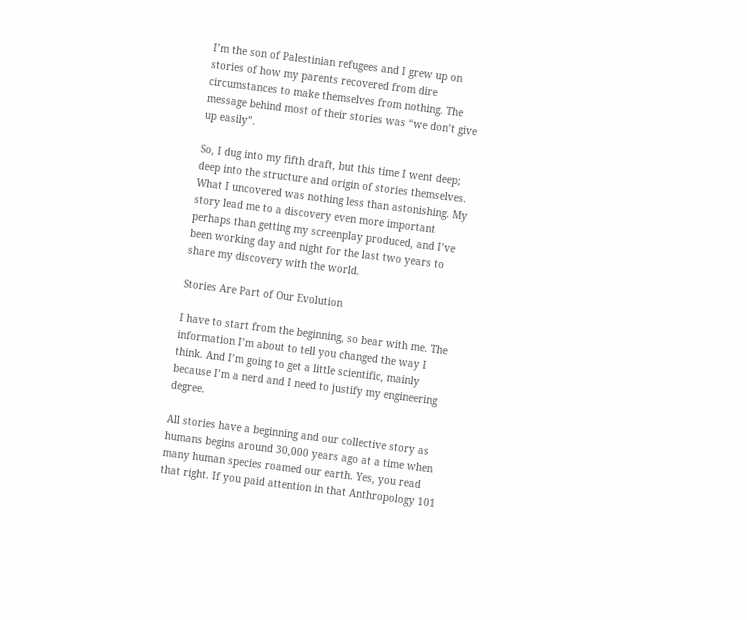I’m the son of Palestinian refugees and I grew up on stories of how my parents recovered from dire circumstances to make themselves from nothing. The message behind most of their stories was “we don’t give up easily”.

So, I dug into my fifth draft, but this time I went deep; deep into the structure and origin of stories themselves. What I uncovered was nothing less than astonishing. My story lead me to a discovery even more important perhaps than getting my screenplay produced, and I’ve been working day and night for the last two years to share my discovery with the world.

Stories Are Part of Our Evolution

I have to start from the beginning, so bear with me. The information I’m about to tell you changed the way I think. And I’m going to get a little scientific, mainly because I’m a nerd and I need to justify my engineering degree.

All stories have a beginning and our collective story as humans begins around 30,000 years ago at a time when many human species roamed our earth. Yes, you read that right. If you paid attention in that Anthropology 101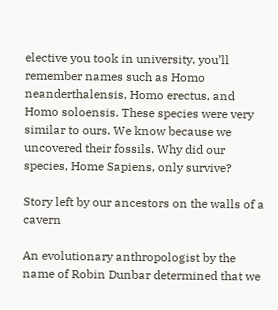elective you took in university, you’ll remember names such as Homo neanderthalensis, Homo erectus, and Homo soloensis. These species were very similar to ours. We know because we uncovered their fossils. Why did our species, Home Sapiens, only survive?

Story left by our ancestors on the walls of a cavern

An evolutionary anthropologist by the name of Robin Dunbar determined that we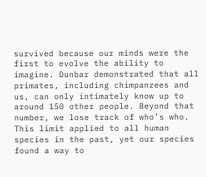survived because our minds were the first to evolve the ability to imagine. Dunbar demonstrated that all primates, including chimpanzees and us, can only intimately know up to around 150 other people. Beyond that number, we lose track of who’s who. This limit applied to all human species in the past, yet our species found a way to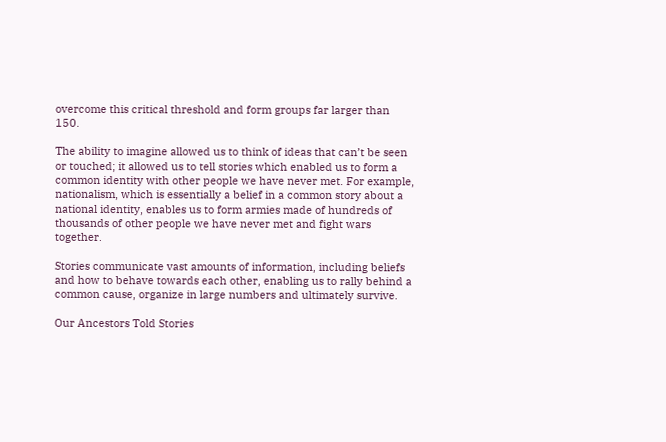overcome this critical threshold and form groups far larger than 150.

The ability to imagine allowed us to think of ideas that can’t be seen or touched; it allowed us to tell stories which enabled us to form a common identity with other people we have never met. For example, nationalism, which is essentially a belief in a common story about a national identity, enables us to form armies made of hundreds of thousands of other people we have never met and fight wars together.

Stories communicate vast amounts of information, including beliefs and how to behave towards each other, enabling us to rally behind a common cause, organize in large numbers and ultimately survive.

Our Ancestors Told Stories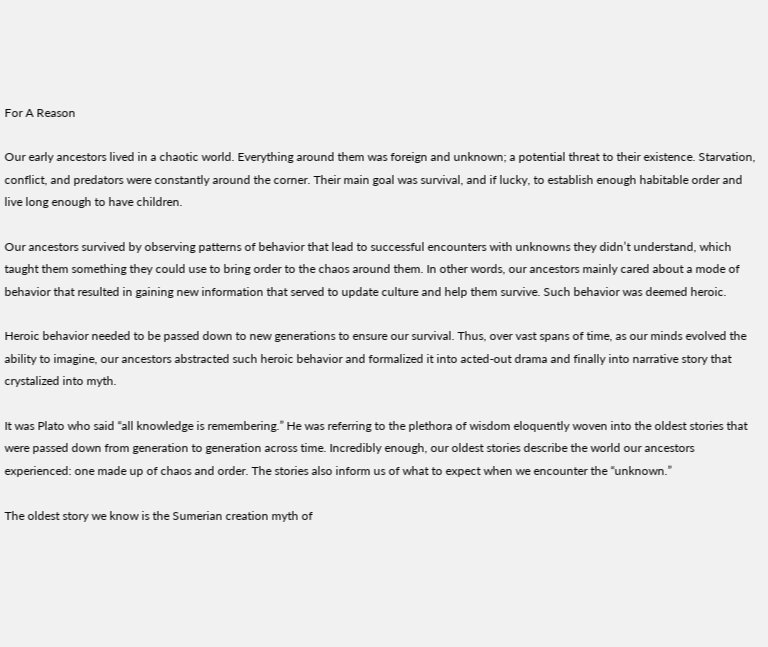For A Reason

Our early ancestors lived in a chaotic world. Everything around them was foreign and unknown; a potential threat to their existence. Starvation, conflict, and predators were constantly around the corner. Their main goal was survival, and if lucky, to establish enough habitable order and live long enough to have children.

Our ancestors survived by observing patterns of behavior that lead to successful encounters with unknowns they didn’t understand, which taught them something they could use to bring order to the chaos around them. In other words, our ancestors mainly cared about a mode of behavior that resulted in gaining new information that served to update culture and help them survive. Such behavior was deemed heroic.

Heroic behavior needed to be passed down to new generations to ensure our survival. Thus, over vast spans of time, as our minds evolved the ability to imagine, our ancestors abstracted such heroic behavior and formalized it into acted-out drama and finally into narrative story that crystalized into myth.

It was Plato who said “all knowledge is remembering.” He was referring to the plethora of wisdom eloquently woven into the oldest stories that were passed down from generation to generation across time. Incredibly enough, our oldest stories describe the world our ancestors experienced: one made up of chaos and order. The stories also inform us of what to expect when we encounter the “unknown.”

The oldest story we know is the Sumerian creation myth of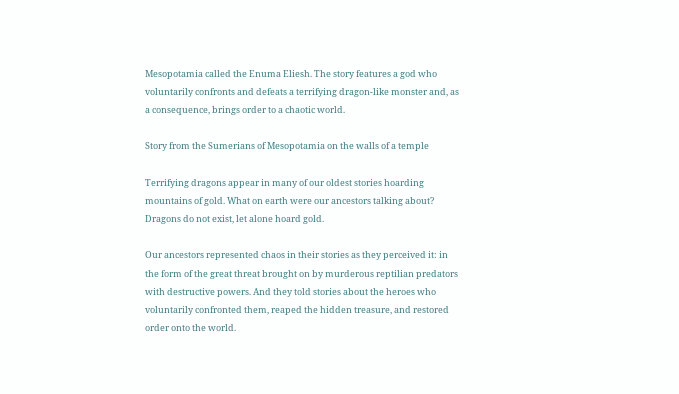Mesopotamia called the Enuma Eliesh. The story features a god who voluntarily confronts and defeats a terrifying dragon-like monster and, as a consequence, brings order to a chaotic world.

Story from the Sumerians of Mesopotamia on the walls of a temple

Terrifying dragons appear in many of our oldest stories hoarding mountains of gold. What on earth were our ancestors talking about? Dragons do not exist, let alone hoard gold.

Our ancestors represented chaos in their stories as they perceived it: in the form of the great threat brought on by murderous reptilian predators with destructive powers. And they told stories about the heroes who voluntarily confronted them, reaped the hidden treasure, and restored order onto the world.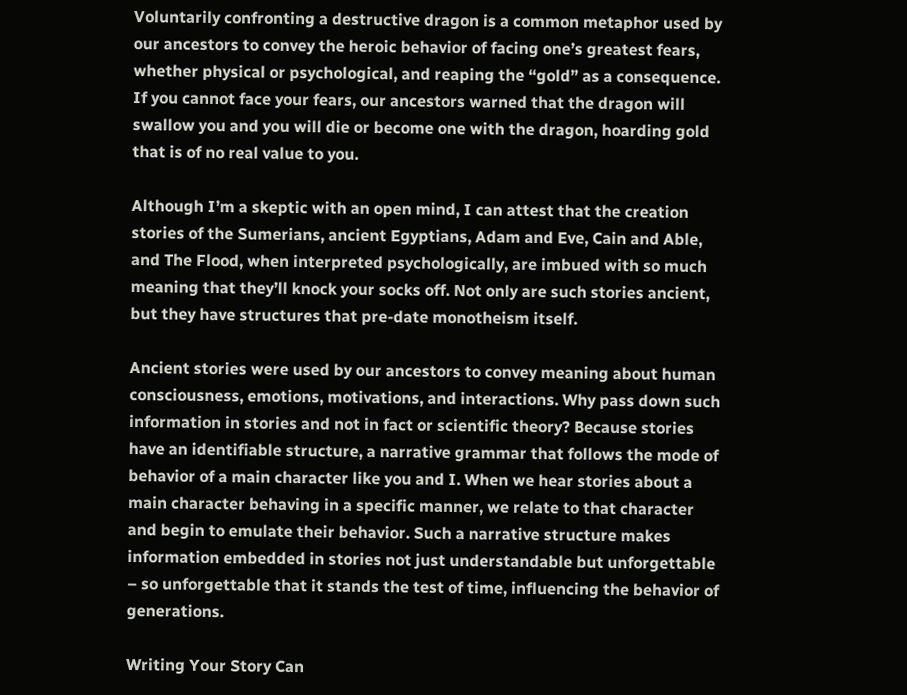Voluntarily confronting a destructive dragon is a common metaphor used by our ancestors to convey the heroic behavior of facing one’s greatest fears, whether physical or psychological, and reaping the “gold” as a consequence. If you cannot face your fears, our ancestors warned that the dragon will swallow you and you will die or become one with the dragon, hoarding gold that is of no real value to you.

Although I’m a skeptic with an open mind, I can attest that the creation stories of the Sumerians, ancient Egyptians, Adam and Eve, Cain and Able, and The Flood, when interpreted psychologically, are imbued with so much meaning that they’ll knock your socks off. Not only are such stories ancient, but they have structures that pre-date monotheism itself.

Ancient stories were used by our ancestors to convey meaning about human consciousness, emotions, motivations, and interactions. Why pass down such information in stories and not in fact or scientific theory? Because stories have an identifiable structure, a narrative grammar that follows the mode of behavior of a main character like you and I. When we hear stories about a main character behaving in a specific manner, we relate to that character and begin to emulate their behavior. Such a narrative structure makes information embedded in stories not just understandable but unforgettable – so unforgettable that it stands the test of time, influencing the behavior of generations.

Writing Your Story Can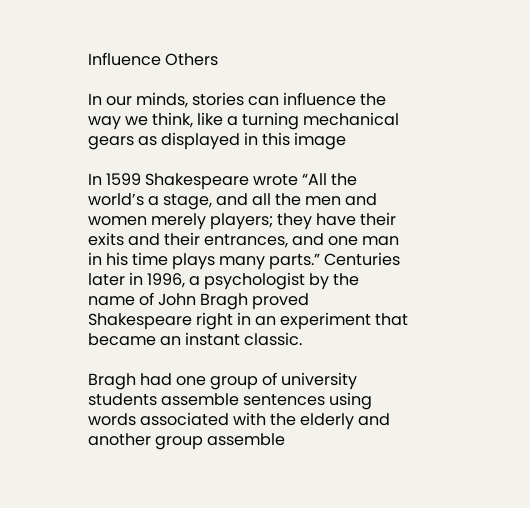Influence Others

In our minds, stories can influence the way we think, like a turning mechanical gears as displayed in this image

In 1599 Shakespeare wrote “All the world’s a stage, and all the men and women merely players; they have their exits and their entrances, and one man in his time plays many parts.” Centuries later in 1996, a psychologist by the name of John Bragh proved Shakespeare right in an experiment that became an instant classic.

Bragh had one group of university students assemble sentences using words associated with the elderly and another group assemble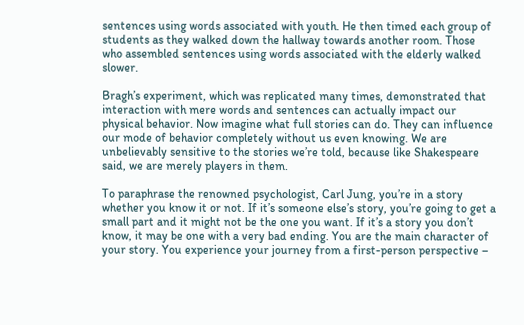sentences using words associated with youth. He then timed each group of students as they walked down the hallway towards another room. Those who assembled sentences using words associated with the elderly walked slower.

Bragh’s experiment, which was replicated many times, demonstrated that interaction with mere words and sentences can actually impact our physical behavior. Now imagine what full stories can do. They can influence our mode of behavior completely without us even knowing. We are unbelievably sensitive to the stories we’re told, because like Shakespeare said, we are merely players in them.

To paraphrase the renowned psychologist, Carl Jung, you’re in a story whether you know it or not. If it’s someone else’s story, you’re going to get a small part and it might not be the one you want. If it’s a story you don’t know, it may be one with a very bad ending. You are the main character of your story. You experience your journey from a first-person perspective –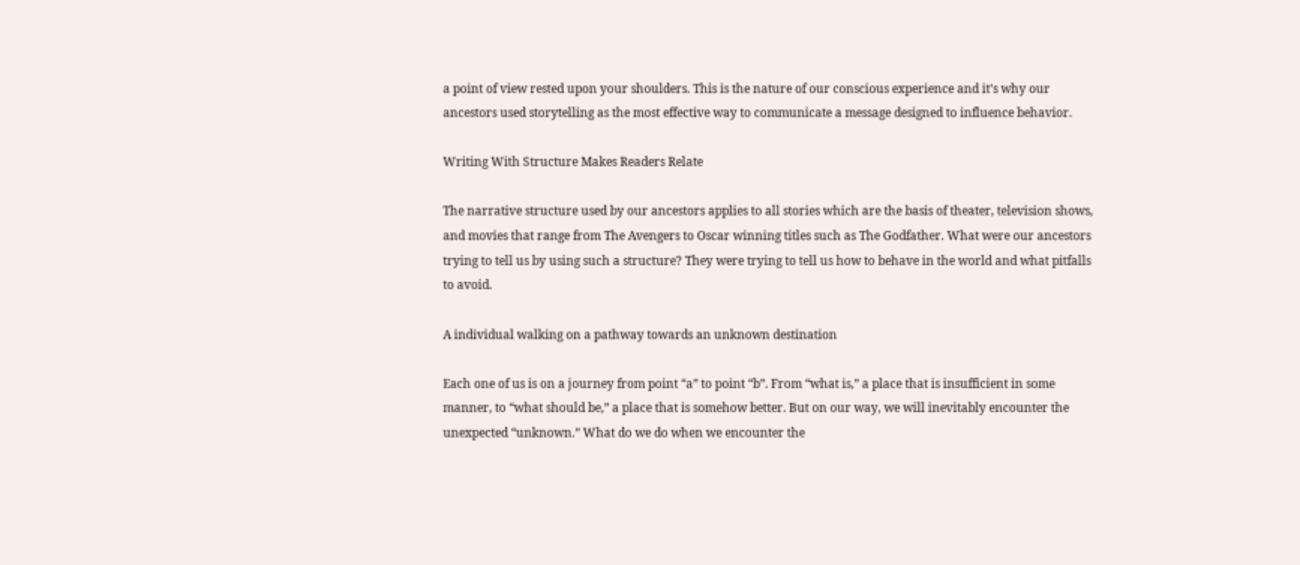a point of view rested upon your shoulders. This is the nature of our conscious experience and it’s why our ancestors used storytelling as the most effective way to communicate a message designed to influence behavior.

Writing With Structure Makes Readers Relate

The narrative structure used by our ancestors applies to all stories which are the basis of theater, television shows, and movies that range from The Avengers to Oscar winning titles such as The Godfather. What were our ancestors trying to tell us by using such a structure? They were trying to tell us how to behave in the world and what pitfalls to avoid.

A individual walking on a pathway towards an unknown destination

Each one of us is on a journey from point “a” to point “b”. From “what is,” a place that is insufficient in some manner, to “what should be,” a place that is somehow better. But on our way, we will inevitably encounter the unexpected “unknown.” What do we do when we encounter the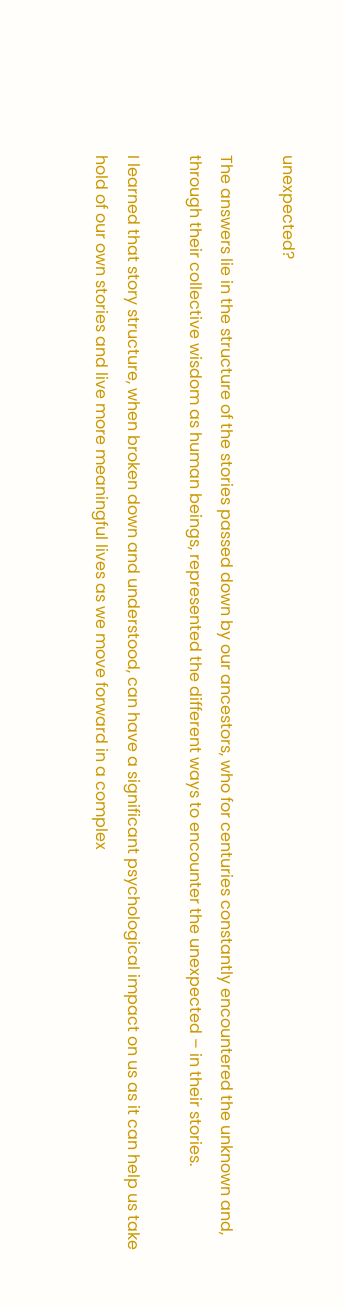unexpected?

The answers lie in the structure of the stories passed down by our ancestors, who for centuries constantly encountered the unknown and, through their collective wisdom as human beings, represented the different ways to encounter the unexpected – in their stories.

I learned that story structure, when broken down and understood, can have a significant psychological impact on us as it can help us take hold of our own stories and live more meaningful lives as we move forward in a complex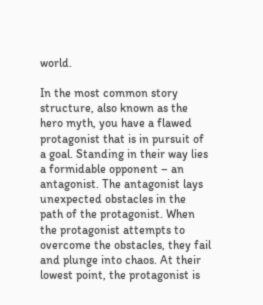world.

In the most common story structure, also known as the hero myth, you have a flawed protagonist that is in pursuit of a goal. Standing in their way lies a formidable opponent – an antagonist. The antagonist lays unexpected obstacles in the path of the protagonist. When the protagonist attempts to overcome the obstacles, they fail and plunge into chaos. At their lowest point, the protagonist is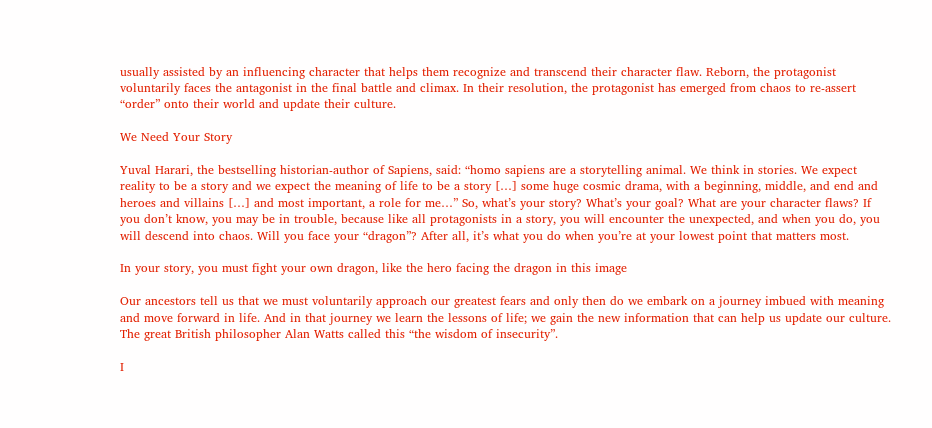usually assisted by an influencing character that helps them recognize and transcend their character flaw. Reborn, the protagonist voluntarily faces the antagonist in the final battle and climax. In their resolution, the protagonist has emerged from chaos to re-assert “order” onto their world and update their culture.

We Need Your Story

Yuval Harari, the bestselling historian-author of Sapiens, said: “homo sapiens are a storytelling animal. We think in stories. We expect reality to be a story and we expect the meaning of life to be a story […] some huge cosmic drama, with a beginning, middle, and end and heroes and villains […] and most important, a role for me…” So, what’s your story? What’s your goal? What are your character flaws? If you don’t know, you may be in trouble, because like all protagonists in a story, you will encounter the unexpected, and when you do, you will descend into chaos. Will you face your “dragon”? After all, it’s what you do when you’re at your lowest point that matters most.

In your story, you must fight your own dragon, like the hero facing the dragon in this image

Our ancestors tell us that we must voluntarily approach our greatest fears and only then do we embark on a journey imbued with meaning and move forward in life. And in that journey we learn the lessons of life; we gain the new information that can help us update our culture. The great British philosopher Alan Watts called this “the wisdom of insecurity”.

I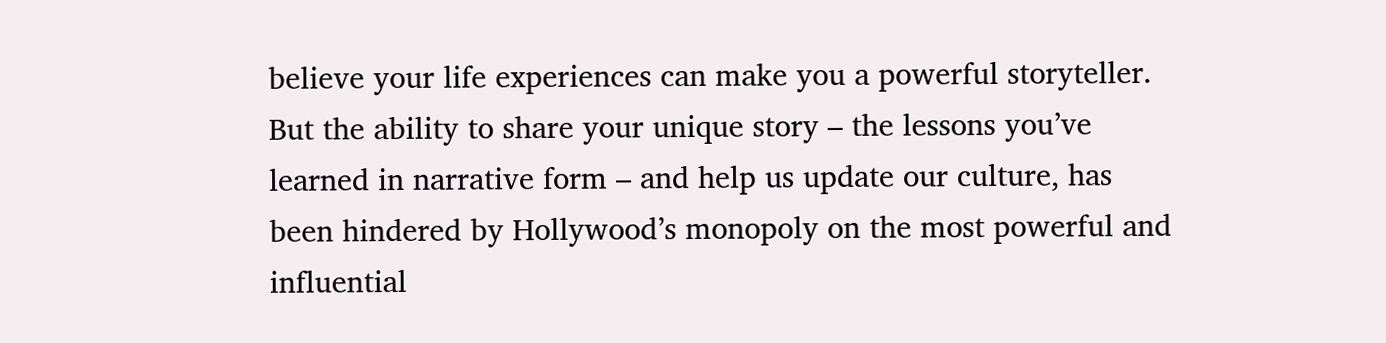believe your life experiences can make you a powerful storyteller. But the ability to share your unique story – the lessons you’ve learned in narrative form – and help us update our culture, has been hindered by Hollywood’s monopoly on the most powerful and influential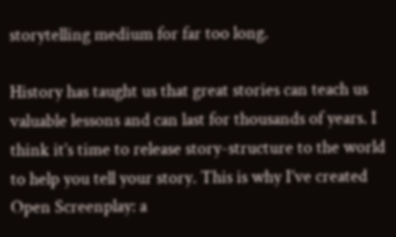storytelling medium for far too long.

History has taught us that great stories can teach us valuable lessons and can last for thousands of years. I think it’s time to release story-structure to the world to help you tell your story. This is why I’ve created Open Screenplay: a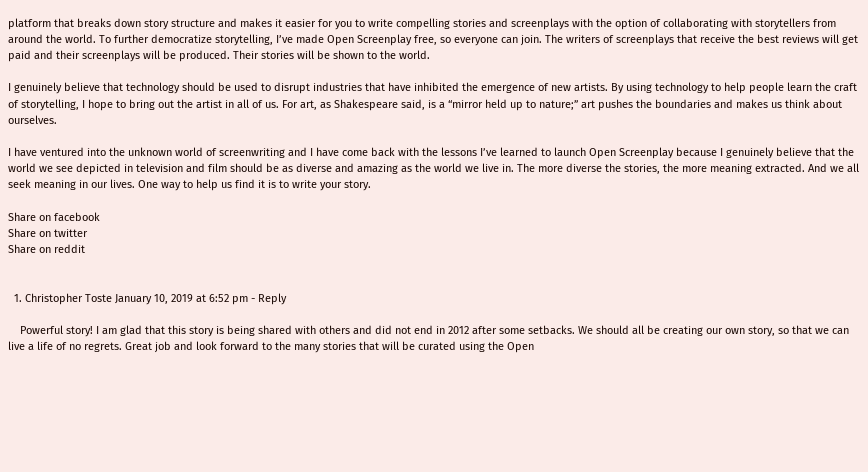platform that breaks down story structure and makes it easier for you to write compelling stories and screenplays with the option of collaborating with storytellers from around the world. To further democratize storytelling, I’ve made Open Screenplay free, so everyone can join. The writers of screenplays that receive the best reviews will get paid and their screenplays will be produced. Their stories will be shown to the world.

I genuinely believe that technology should be used to disrupt industries that have inhibited the emergence of new artists. By using technology to help people learn the craft of storytelling, I hope to bring out the artist in all of us. For art, as Shakespeare said, is a “mirror held up to nature;” art pushes the boundaries and makes us think about ourselves.

I have ventured into the unknown world of screenwriting and I have come back with the lessons I’ve learned to launch Open Screenplay because I genuinely believe that the world we see depicted in television and film should be as diverse and amazing as the world we live in. The more diverse the stories, the more meaning extracted. And we all seek meaning in our lives. One way to help us find it is to write your story.

Share on facebook
Share on twitter
Share on reddit


  1. Christopher Toste January 10, 2019 at 6:52 pm - Reply

    Powerful story! I am glad that this story is being shared with others and did not end in 2012 after some setbacks. We should all be creating our own story, so that we can live a life of no regrets. Great job and look forward to the many stories that will be curated using the Open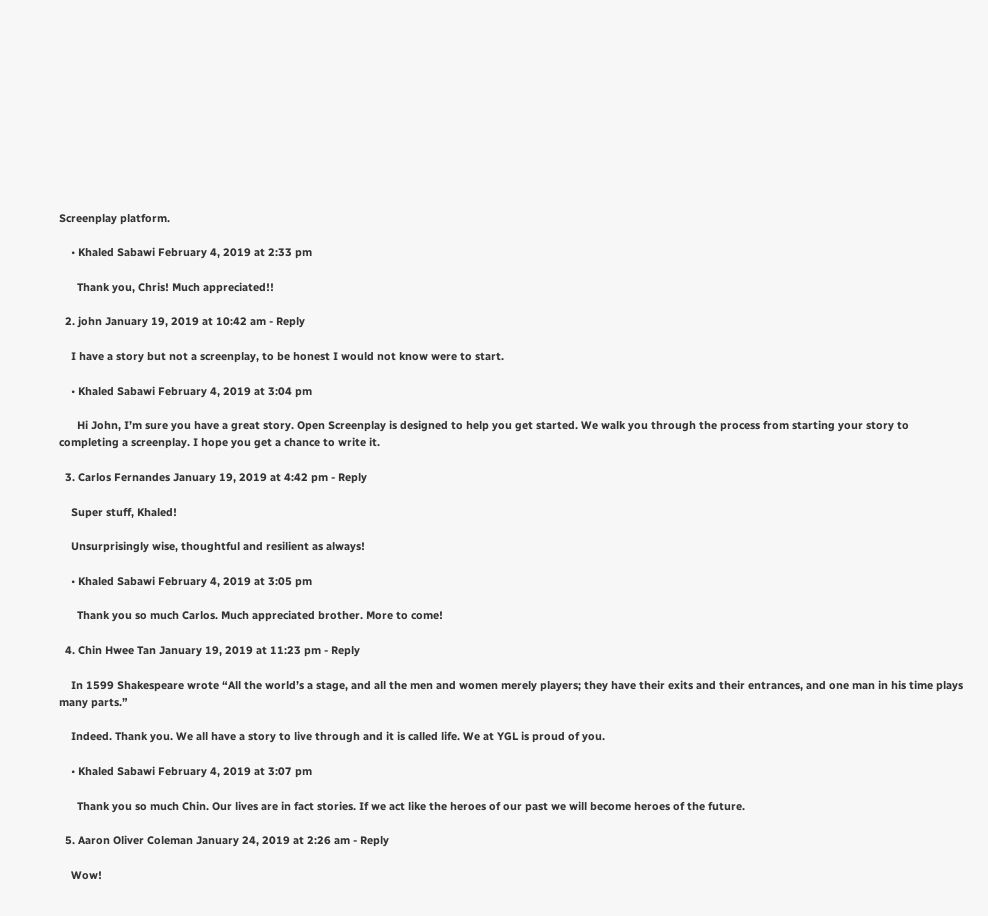Screenplay platform.

    • Khaled Sabawi February 4, 2019 at 2:33 pm

      Thank you, Chris! Much appreciated!!

  2. john January 19, 2019 at 10:42 am - Reply

    I have a story but not a screenplay, to be honest I would not know were to start.

    • Khaled Sabawi February 4, 2019 at 3:04 pm

      Hi John, I’m sure you have a great story. Open Screenplay is designed to help you get started. We walk you through the process from starting your story to completing a screenplay. I hope you get a chance to write it.

  3. Carlos Fernandes January 19, 2019 at 4:42 pm - Reply

    Super stuff, Khaled!

    Unsurprisingly wise, thoughtful and resilient as always!

    • Khaled Sabawi February 4, 2019 at 3:05 pm

      Thank you so much Carlos. Much appreciated brother. More to come!

  4. Chin Hwee Tan January 19, 2019 at 11:23 pm - Reply

    In 1599 Shakespeare wrote “All the world’s a stage, and all the men and women merely players; they have their exits and their entrances, and one man in his time plays many parts.”

    Indeed. Thank you. We all have a story to live through and it is called life. We at YGL is proud of you.

    • Khaled Sabawi February 4, 2019 at 3:07 pm

      Thank you so much Chin. Our lives are in fact stories. If we act like the heroes of our past we will become heroes of the future.

  5. Aaron Oliver Coleman January 24, 2019 at 2:26 am - Reply

    Wow!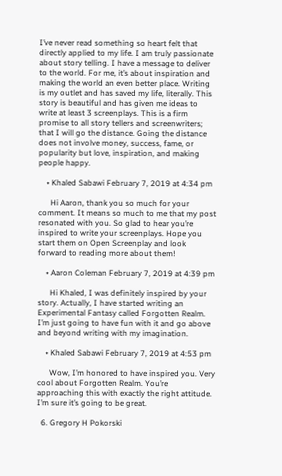I’ve never read something so heart felt that directly applied to my life. I am truly passionate about story telling. I have a message to deliver to the world. For me, it’s about inspiration and making the world an even better place. Writing is my outlet and has saved my life, literally. This story is beautiful and has given me ideas to write at least 3 screenplays. This is a firm promise to all story tellers and screenwriters; that I will go the distance. Going the distance does not involve money, success, fame, or popularity but love, inspiration, and making people happy.

    • Khaled Sabawi February 7, 2019 at 4:34 pm

      Hi Aaron, thank you so much for your comment. It means so much to me that my post resonated with you. So glad to hear you’re inspired to write your screenplays. Hope you start them on Open Screenplay and look forward to reading more about them!

    • Aaron Coleman February 7, 2019 at 4:39 pm

      Hi Khaled, I was definitely inspired by your story. Actually, I have started writing an Experimental Fantasy called Forgotten Realm. I’m just going to have fun with it and go above and beyond writing with my imagination.

    • Khaled Sabawi February 7, 2019 at 4:53 pm

      Wow, I’m honored to have inspired you. Very cool about Forgotten Realm. You’re approaching this with exactly the right attitude. I’m sure it’s going to be great.

  6. Gregory H Pokorski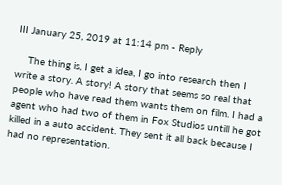III January 25, 2019 at 11:14 pm - Reply

    The thing is, I get a idea, I go into research then I write a story. A story! A story that seems so real that people who have read them wants them on film. I had a agent who had two of them in Fox Studios untill he got killed in a auto accident. They sent it all back because I had no representation.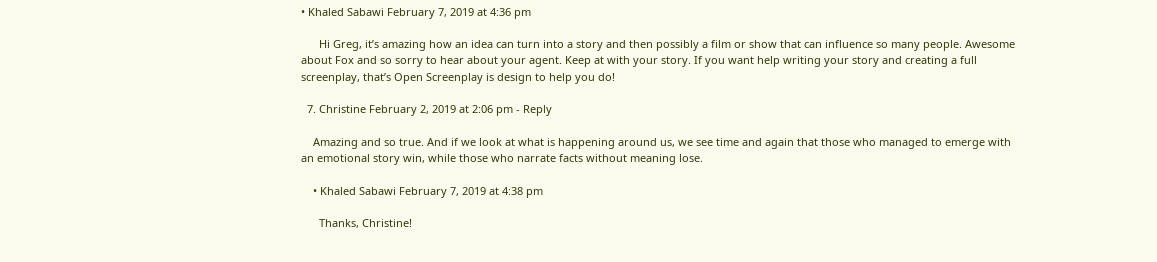• Khaled Sabawi February 7, 2019 at 4:36 pm

      Hi Greg, it’s amazing how an idea can turn into a story and then possibly a film or show that can influence so many people. Awesome about Fox and so sorry to hear about your agent. Keep at with your story. If you want help writing your story and creating a full screenplay, that’s Open Screenplay is design to help you do!

  7. Christine February 2, 2019 at 2:06 pm - Reply

    Amazing and so true. And if we look at what is happening around us, we see time and again that those who managed to emerge with an emotional story win, while those who narrate facts without meaning lose.

    • Khaled Sabawi February 7, 2019 at 4:38 pm

      Thanks, Christine!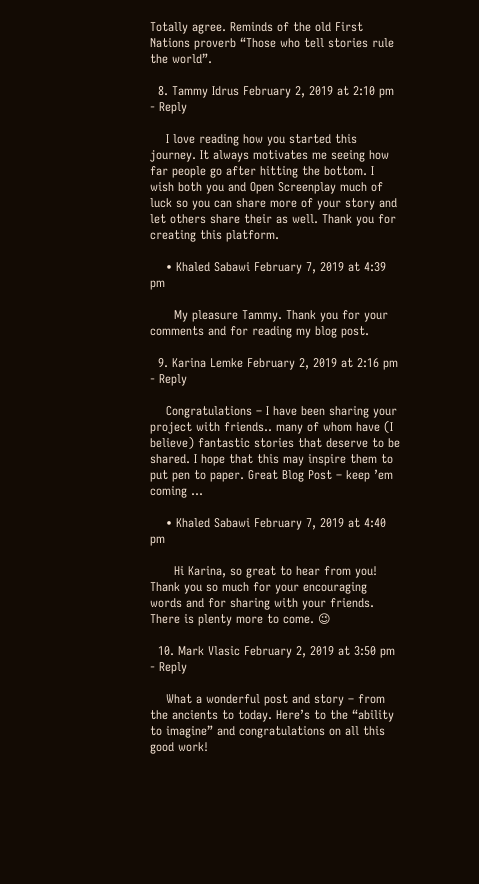Totally agree. Reminds of the old First Nations proverb “Those who tell stories rule the world”.

  8. Tammy Idrus February 2, 2019 at 2:10 pm - Reply

    I love reading how you started this journey. It always motivates me seeing how far people go after hitting the bottom. I wish both you and Open Screenplay much of luck so you can share more of your story and let others share their as well. Thank you for creating this platform.

    • Khaled Sabawi February 7, 2019 at 4:39 pm

      My pleasure Tammy. Thank you for your comments and for reading my blog post.

  9. Karina Lemke February 2, 2019 at 2:16 pm - Reply

    Congratulations – I have been sharing your project with friends.. many of whom have (I believe) fantastic stories that deserve to be shared. I hope that this may inspire them to put pen to paper. Great Blog Post – keep ’em coming …

    • Khaled Sabawi February 7, 2019 at 4:40 pm

      Hi Karina, so great to hear from you! Thank you so much for your encouraging words and for sharing with your friends. There is plenty more to come. 😉

  10. Mark Vlasic February 2, 2019 at 3:50 pm - Reply

    What a wonderful post and story – from the ancients to today. Here’s to the “ability to imagine” and congratulations on all this good work!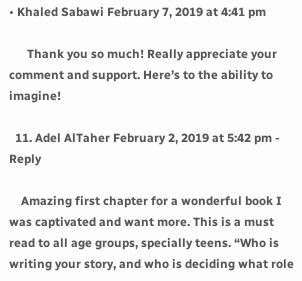• Khaled Sabawi February 7, 2019 at 4:41 pm

      Thank you so much! Really appreciate your comment and support. Here’s to the ability to imagine!

  11. Adel AlTaher February 2, 2019 at 5:42 pm - Reply

    Amazing first chapter for a wonderful book I was captivated and want more. This is a must read to all age groups, specially teens. “Who is writing your story, and who is deciding what role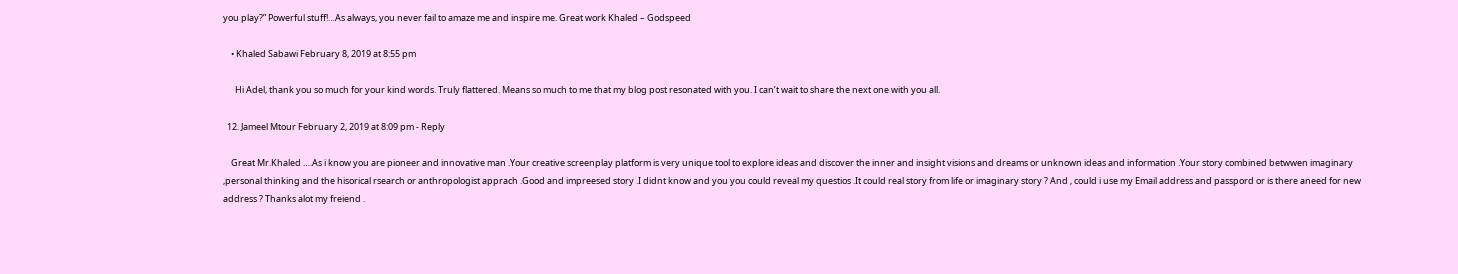you play?” Powerful stuff!…As always, you never fail to amaze me and inspire me. Great work Khaled – Godspeed

    • Khaled Sabawi February 8, 2019 at 8:55 pm

      Hi Adel, thank you so much for your kind words. Truly flattered. Means so much to me that my blog post resonated with you. I can’t wait to share the next one with you all.

  12. Jameel Mtour February 2, 2019 at 8:09 pm - Reply

    Great Mr.Khaled ….As i know you are pioneer and innovative man .Your creative screenplay platform is very unique tool to explore ideas and discover the inner and insight visions and dreams or unknown ideas and information .Your story combined betwwen imaginary ,personal thinking and the hisorical rsearch or anthropologist apprach .Good and impreesed story .I didnt know and you you could reveal my questios .It could real story from life or imaginary story ? And , could i use my Email address and passpord or is there aneed for new address ? Thanks alot my freiend .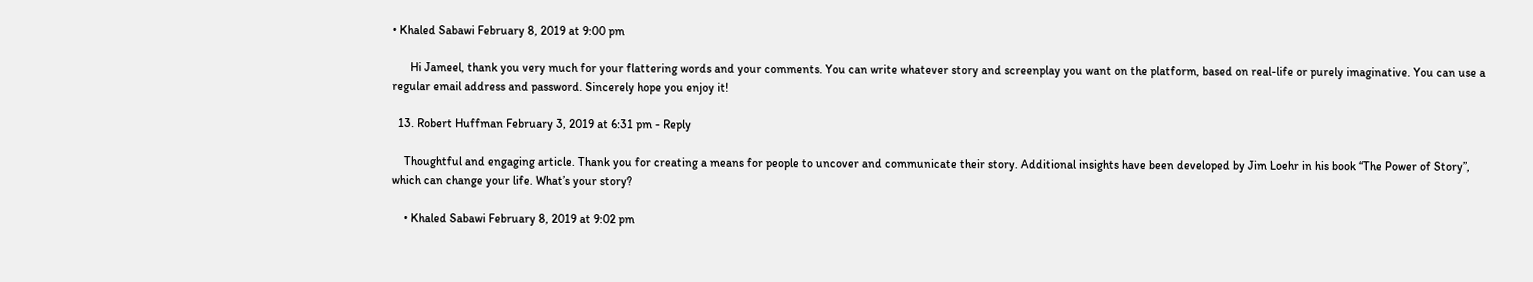• Khaled Sabawi February 8, 2019 at 9:00 pm

      Hi Jameel, thank you very much for your flattering words and your comments. You can write whatever story and screenplay you want on the platform, based on real-life or purely imaginative. You can use a regular email address and password. Sincerely hope you enjoy it!

  13. Robert Huffman February 3, 2019 at 6:31 pm - Reply

    Thoughtful and engaging article. Thank you for creating a means for people to uncover and communicate their story. Additional insights have been developed by Jim Loehr in his book “The Power of Story”, which can change your life. What’s your story?

    • Khaled Sabawi February 8, 2019 at 9:02 pm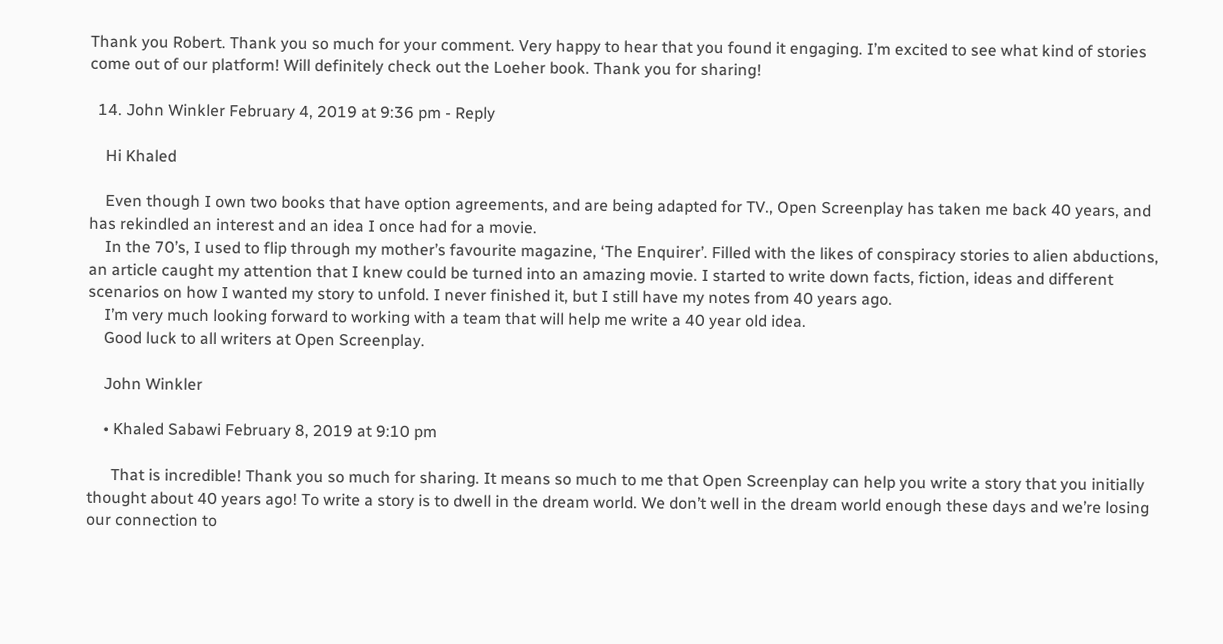Thank you Robert. Thank you so much for your comment. Very happy to hear that you found it engaging. I’m excited to see what kind of stories come out of our platform! Will definitely check out the Loeher book. Thank you for sharing!

  14. John Winkler February 4, 2019 at 9:36 pm - Reply

    Hi Khaled

    Even though I own two books that have option agreements, and are being adapted for TV., Open Screenplay has taken me back 40 years, and has rekindled an interest and an idea I once had for a movie.
    In the 70’s, I used to flip through my mother’s favourite magazine, ‘The Enquirer’. Filled with the likes of conspiracy stories to alien abductions, an article caught my attention that I knew could be turned into an amazing movie. I started to write down facts, fiction, ideas and different scenarios on how I wanted my story to unfold. I never finished it, but I still have my notes from 40 years ago.
    I’m very much looking forward to working with a team that will help me write a 40 year old idea.
    Good luck to all writers at Open Screenplay.

    John Winkler

    • Khaled Sabawi February 8, 2019 at 9:10 pm

      That is incredible! Thank you so much for sharing. It means so much to me that Open Screenplay can help you write a story that you initially thought about 40 years ago! To write a story is to dwell in the dream world. We don’t well in the dream world enough these days and we’re losing our connection to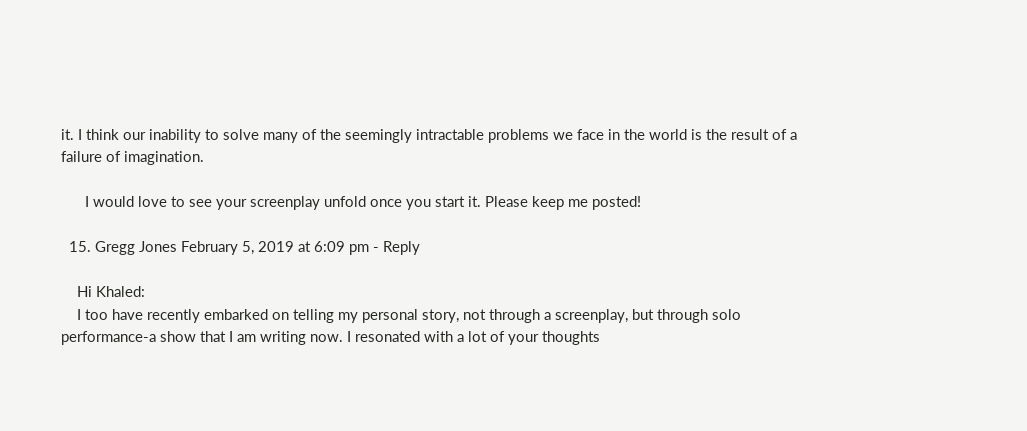it. I think our inability to solve many of the seemingly intractable problems we face in the world is the result of a failure of imagination.

      I would love to see your screenplay unfold once you start it. Please keep me posted!

  15. Gregg Jones February 5, 2019 at 6:09 pm - Reply

    Hi Khaled:
    I too have recently embarked on telling my personal story, not through a screenplay, but through solo performance-a show that I am writing now. I resonated with a lot of your thoughts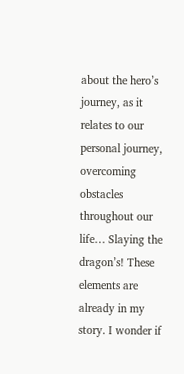about the hero’s journey, as it relates to our personal journey, overcoming obstacles throughout our life… Slaying the dragon’s! These elements are already in my story. I wonder if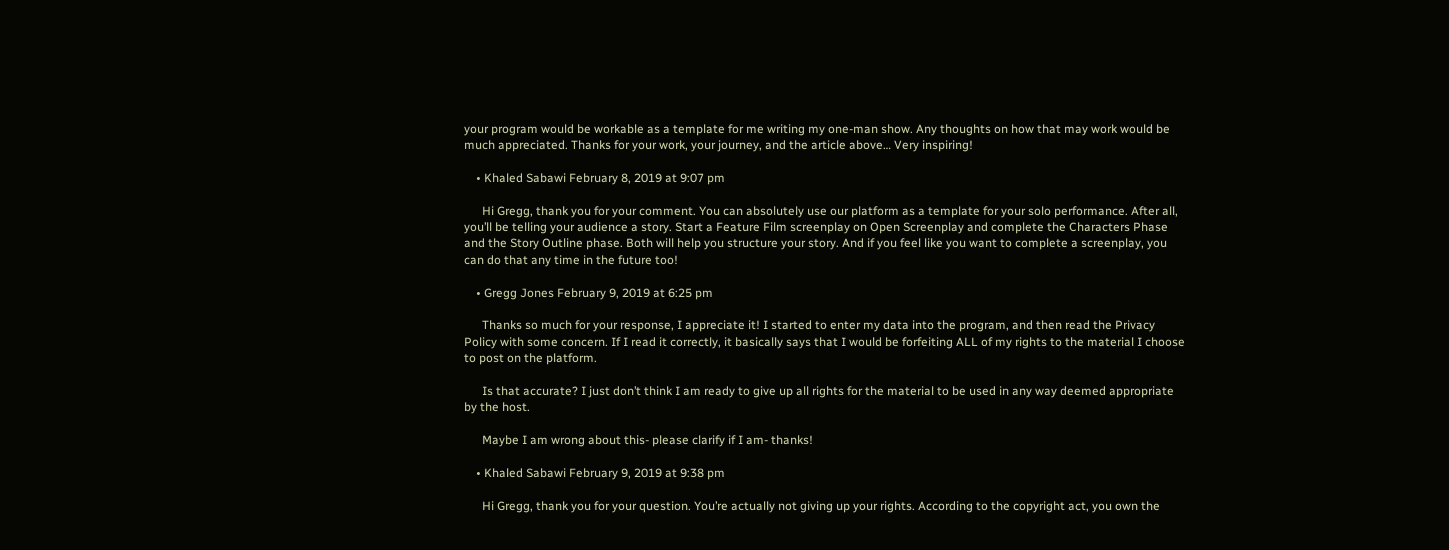your program would be workable as a template for me writing my one-man show. Any thoughts on how that may work would be much appreciated. Thanks for your work, your journey, and the article above… Very inspiring!

    • Khaled Sabawi February 8, 2019 at 9:07 pm

      Hi Gregg, thank you for your comment. You can absolutely use our platform as a template for your solo performance. After all, you’ll be telling your audience a story. Start a Feature Film screenplay on Open Screenplay and complete the Characters Phase and the Story Outline phase. Both will help you structure your story. And if you feel like you want to complete a screenplay, you can do that any time in the future too!

    • Gregg Jones February 9, 2019 at 6:25 pm

      Thanks so much for your response, I appreciate it! I started to enter my data into the program, and then read the Privacy Policy with some concern. If I read it correctly, it basically says that I would be forfeiting ALL of my rights to the material I choose to post on the platform.

      Is that accurate? I just don’t think I am ready to give up all rights for the material to be used in any way deemed appropriate by the host.

      Maybe I am wrong about this- please clarify if I am- thanks!

    • Khaled Sabawi February 9, 2019 at 9:38 pm

      Hi Gregg, thank you for your question. You’re actually not giving up your rights. According to the copyright act, you own the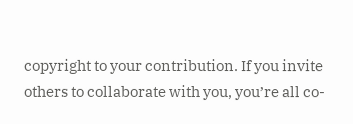copyright to your contribution. If you invite others to collaborate with you, you’re all co-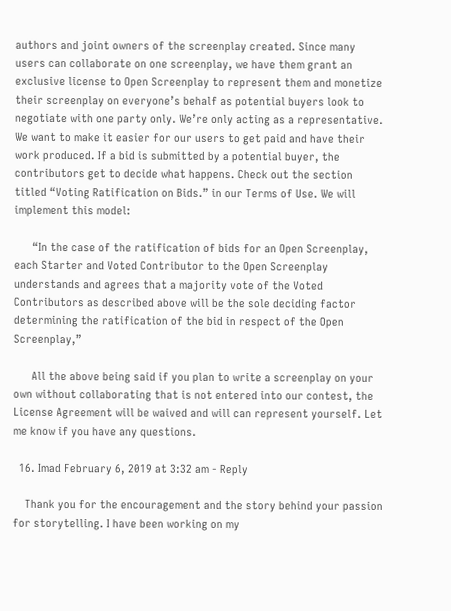authors and joint owners of the screenplay created. Since many users can collaborate on one screenplay, we have them grant an exclusive license to Open Screenplay to represent them and monetize their screenplay on everyone’s behalf as potential buyers look to negotiate with one party only. We’re only acting as a representative. We want to make it easier for our users to get paid and have their work produced. If a bid is submitted by a potential buyer, the contributors get to decide what happens. Check out the section titled “Voting Ratification on Bids.” in our Terms of Use. We will implement this model:

      “In the case of the ratification of bids for an Open Screenplay, each Starter and Voted Contributor to the Open Screenplay understands and agrees that a majority vote of the Voted Contributors as described above will be the sole deciding factor determining the ratification of the bid in respect of the Open Screenplay,”

      All the above being said if you plan to write a screenplay on your own without collaborating that is not entered into our contest, the License Agreement will be waived and will can represent yourself. Let me know if you have any questions.

  16. Imad February 6, 2019 at 3:32 am - Reply

    Thank you for the encouragement and the story behind your passion for storytelling. I have been working on my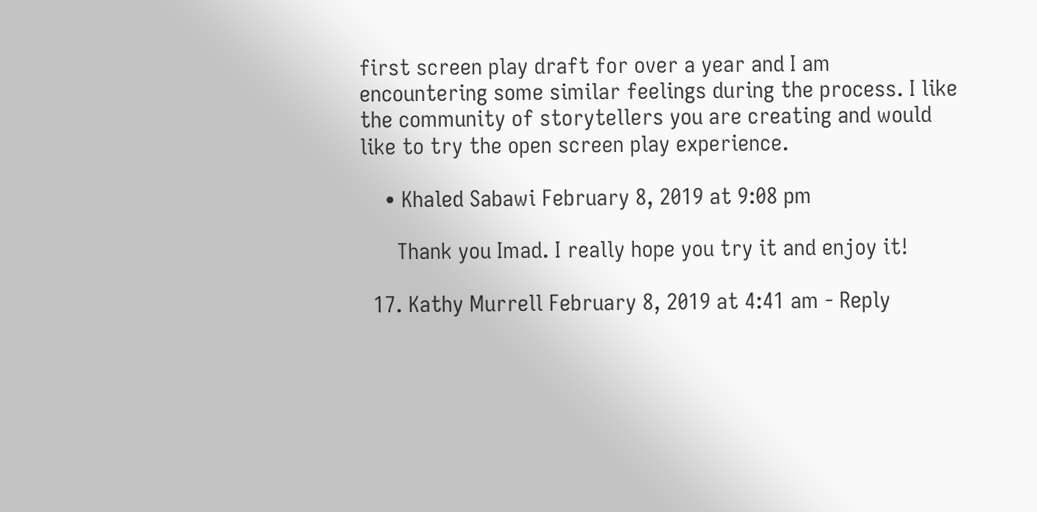first screen play draft for over a year and I am encountering some similar feelings during the process. I like the community of storytellers you are creating and would like to try the open screen play experience.

    • Khaled Sabawi February 8, 2019 at 9:08 pm

      Thank you Imad. I really hope you try it and enjoy it!

  17. Kathy Murrell February 8, 2019 at 4:41 am - Reply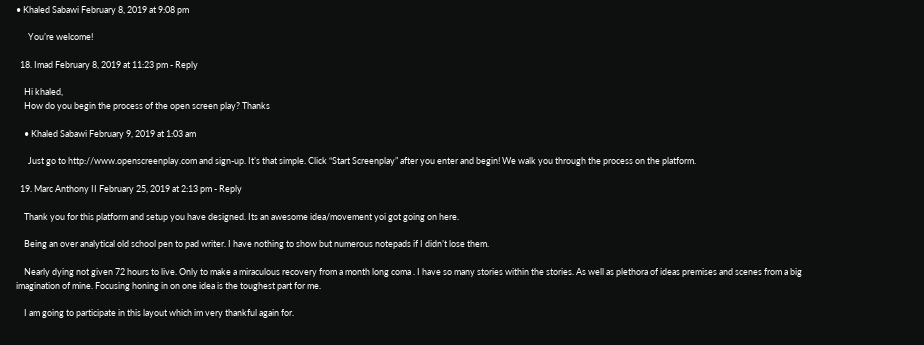• Khaled Sabawi February 8, 2019 at 9:08 pm

      You’re welcome!

  18. Imad February 8, 2019 at 11:23 pm - Reply

    Hi khaled,
    How do you begin the process of the open screen play? Thanks

    • Khaled Sabawi February 9, 2019 at 1:03 am

      Just go to http://www.openscreenplay.com and sign-up. It’s that simple. Click “Start Screenplay” after you enter and begin! We walk you through the process on the platform.

  19. Marc Anthony II February 25, 2019 at 2:13 pm - Reply

    Thank you for this platform and setup you have designed. Its an awesome idea/movement yoi got going on here.

    Being an over analytical old school pen to pad writer. I have nothing to show but numerous notepads if I didn’t lose them.

    Nearly dying not given 72 hours to live. Only to make a miraculous recovery from a month long coma . I have so many stories within the stories. As well as plethora of ideas premises and scenes from a big imagination of mine. Focusing honing in on one idea is the toughest part for me.

    I am going to participate in this layout which im very thankful again for.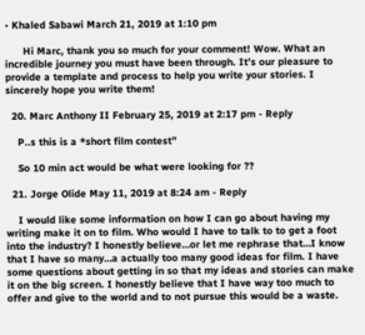• Khaled Sabawi March 21, 2019 at 1:10 pm

      Hi Marc, thank you so much for your comment! Wow. What an incredible journey you must have been through. It’s our pleasure to provide a template and process to help you write your stories. I sincerely hope you write them!

  20. Marc Anthony II February 25, 2019 at 2:17 pm - Reply

    P..s this is a *short film contest”

    So 10 min act would be what were looking for ??

  21. Jorge Olide May 11, 2019 at 8:24 am - Reply

    I would like some information on how I can go about having my writing make it on to film. Who would I have to talk to to get a foot into the industry? I honestly believe…or let me rephrase that…I know that I have so many…a actually too many good ideas for film. I have some questions about getting in so that my ideas and stories can make it on the big screen. I honestly believe that I have way too much to offer and give to the world and to not pursue this would be a waste.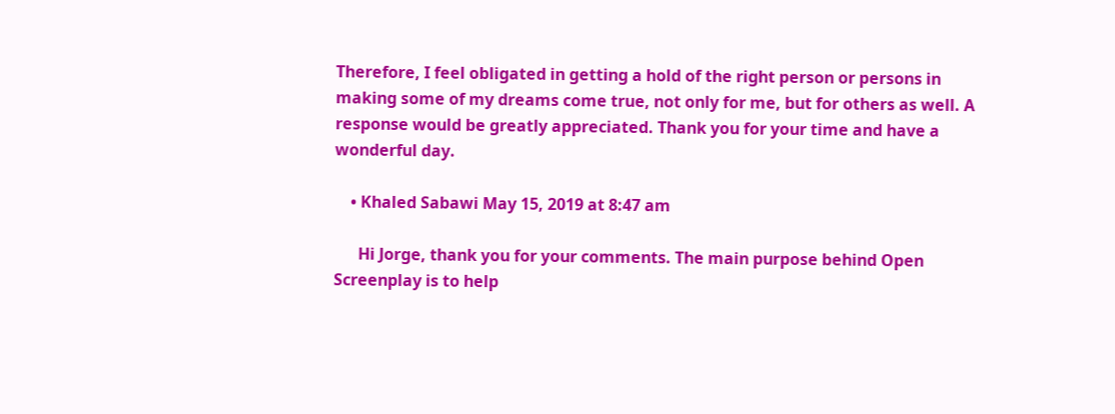Therefore, I feel obligated in getting a hold of the right person or persons in making some of my dreams come true, not only for me, but for others as well. A response would be greatly appreciated. Thank you for your time and have a wonderful day.

    • Khaled Sabawi May 15, 2019 at 8:47 am

      Hi Jorge, thank you for your comments. The main purpose behind Open Screenplay is to help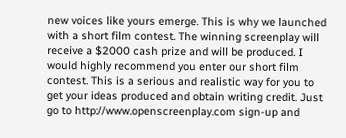new voices like yours emerge. This is why we launched with a short film contest. The winning screenplay will receive a $2000 cash prize and will be produced. I would highly recommend you enter our short film contest. This is a serious and realistic way for you to get your ideas produced and obtain writing credit. Just go to http://www.openscreenplay.com sign-up and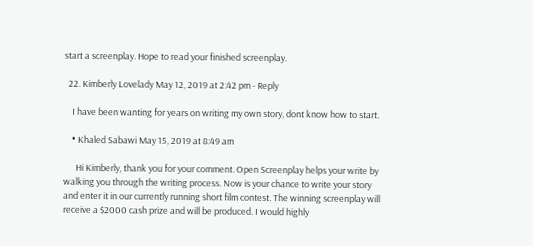start a screenplay. Hope to read your finished screenplay.

  22. Kimberly Lovelady May 12, 2019 at 2:42 pm - Reply

    I have been wanting for years on writing my own story, dont know how to start.

    • Khaled Sabawi May 15, 2019 at 8:49 am

      Hi Kimberly, thank you for your comment. Open Screenplay helps your write by walking you through the writing process. Now is your chance to write your story and enter it in our currently running short film contest. The winning screenplay will receive a $2000 cash prize and will be produced. I would highly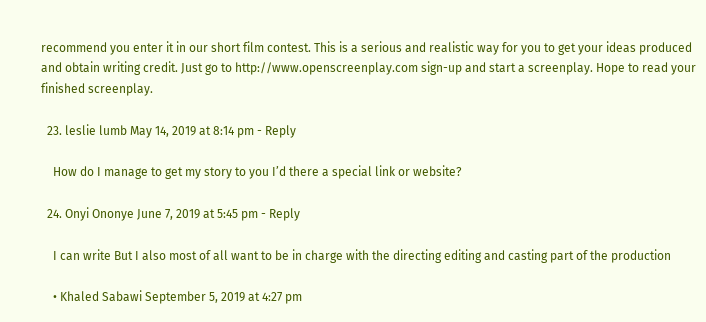recommend you enter it in our short film contest. This is a serious and realistic way for you to get your ideas produced and obtain writing credit. Just go to http://www.openscreenplay.com sign-up and start a screenplay. Hope to read your finished screenplay.

  23. leslie lumb May 14, 2019 at 8:14 pm - Reply

    How do I manage to get my story to you I’d there a special link or website?

  24. Onyi Ononye June 7, 2019 at 5:45 pm - Reply

    I can write But I also most of all want to be in charge with the directing editing and casting part of the production

    • Khaled Sabawi September 5, 2019 at 4:27 pm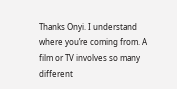Thanks Onyi. I understand where you’re coming from. A film or TV involves so many different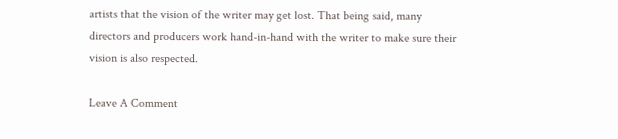artists that the vision of the writer may get lost. That being said, many directors and producers work hand-in-hand with the writer to make sure their vision is also respected.

Leave A Comment